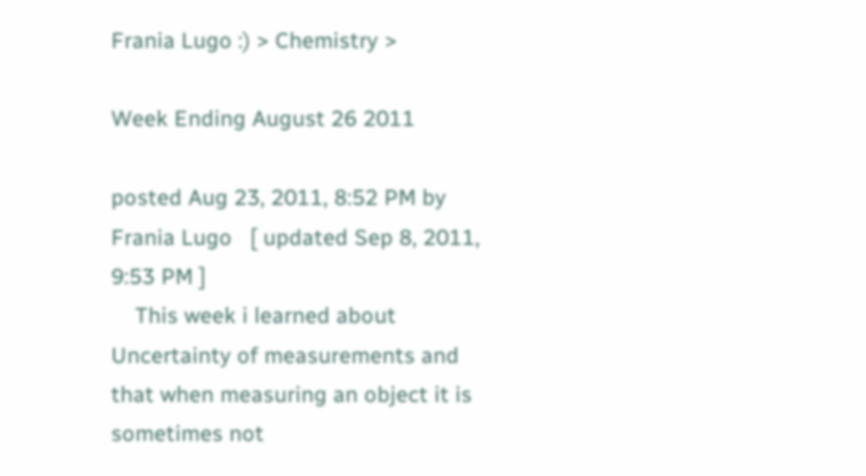Frania Lugo :) > Chemistry >

Week Ending August 26 2011

posted Aug 23, 2011, 8:52 PM by Frania Lugo   [ updated Sep 8, 2011, 9:53 PM ]
    This week i learned about Uncertainty of measurements and that when measuring an object it is sometimes not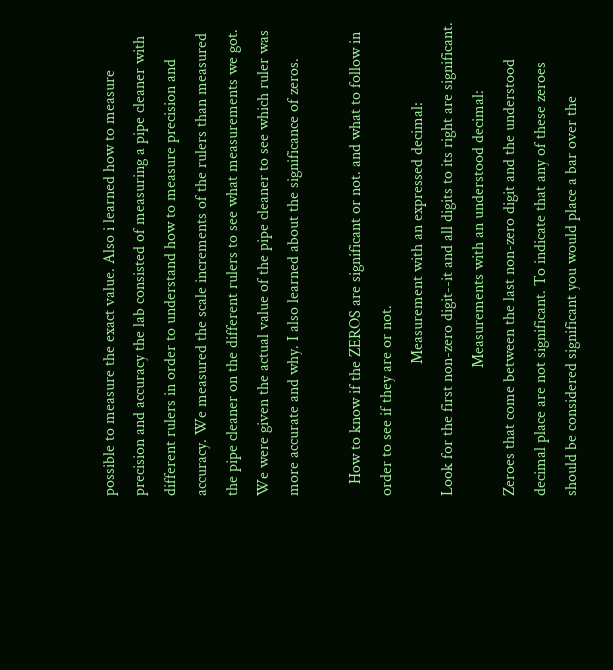possible to measure the exact value. Also i learned how to measure precision and accuracy the lab consisted of measuring a pipe cleaner with different rulers in order to understand how to measure precision and accuracy. We measured the scale increments of the rulers than measured the pipe cleaner on the different rulers to see what measurements we got. We were given the actual value of the pipe cleaner to see which ruler was more accurate and why. I also learned about the significance of zeros.

   How to know if the ZEROS are significant or not. and what to follow in order to see if they are or not.
                                 Measurement with an expressed decimal:
Look for the first non-zero digit--it and all digits to its right are significant.
                                Measurements with an understood decimal:
Zeroes that come between the last non-zero digit and the understood decimal place are not significant. To indicate that any of these zeroes should be considered significant you would place a bar over the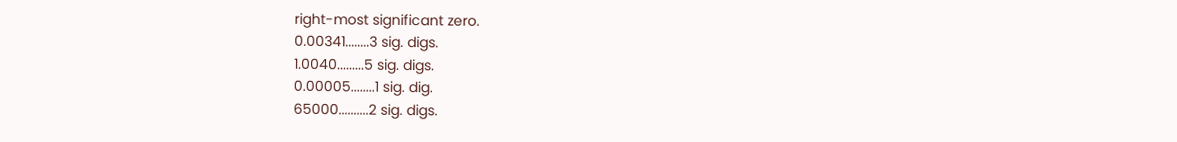right-most significant zero.
0.00341........3 sig. digs.
1.0040.........5 sig. digs.
0.00005........1 sig. dig.
65000..........2 sig. digs.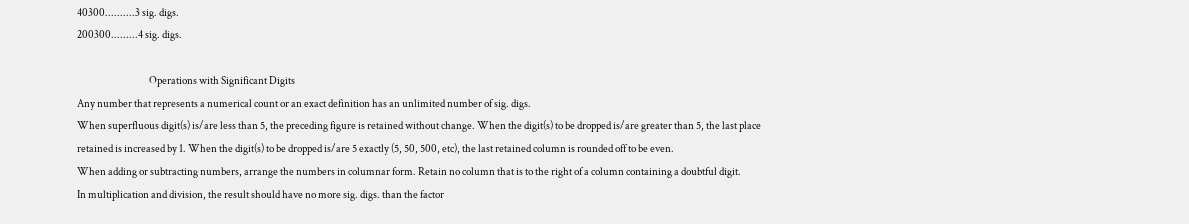40300..........3 sig. digs.
200300.........4 sig. digs.

                                    Operations with Significant Digits
Any number that represents a numerical count or an exact definition has an unlimited number of sig. digs.
When superfluous digit(s) is/are less than 5, the preceding figure is retained without change. When the digit(s) to be dropped is/are greater than 5, the last place retained is increased by 1. When the digit(s) to be dropped is/are 5 exactly (5, 50, 500, etc), the last retained column is rounded off to be even.
When adding or subtracting numbers, arrange the numbers in columnar form. Retain no column that is to the right of a column containing a doubtful digit.
In multiplication and division, the result should have no more sig. digs. than the factor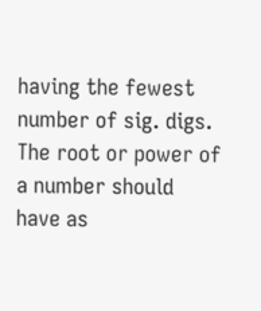having the fewest number of sig. digs.
The root or power of a number should have as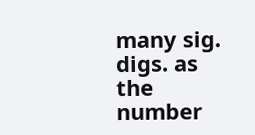many sig. digs. as the number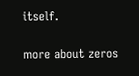itself.

more about zeros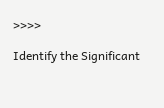>>>>

Identify the Significant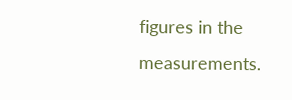figures in the measurements.